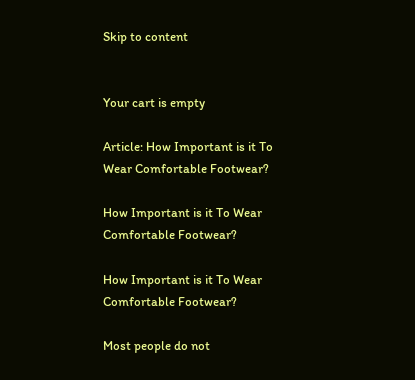Skip to content


Your cart is empty

Article: How Important is it To Wear Comfortable Footwear?

How Important is it To Wear Comfortable Footwear?

How Important is it To Wear Comfortable Footwear?

Most people do not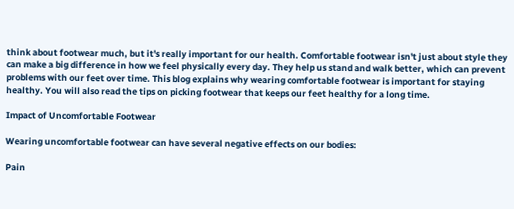think about footwear much, but it's really important for our health. Comfortable footwear isn't just about style they can make a big difference in how we feel physically every day. They help us stand and walk better, which can prevent problems with our feet over time. This blog explains why wearing comfortable footwear is important for staying healthy. You will also read the tips on picking footwear that keeps our feet healthy for a long time.

Impact of Uncomfortable Footwear

Wearing uncomfortable footwear can have several negative effects on our bodies:

Pain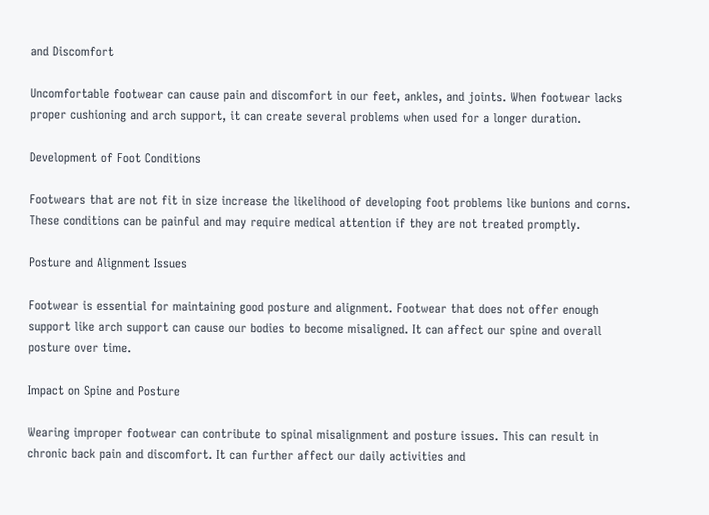and Discomfort

Uncomfortable footwear can cause pain and discomfort in our feet, ankles, and joints. When footwear lacks proper cushioning and arch support, it can create several problems when used for a longer duration.

Development of Foot Conditions

Footwears that are not fit in size increase the likelihood of developing foot problems like bunions and corns. These conditions can be painful and may require medical attention if they are not treated promptly.

Posture and Alignment Issues

Footwear is essential for maintaining good posture and alignment. Footwear that does not offer enough support like arch support can cause our bodies to become misaligned. It can affect our spine and overall posture over time.

Impact on Spine and Posture

Wearing improper footwear can contribute to spinal misalignment and posture issues. This can result in chronic back pain and discomfort. It can further affect our daily activities and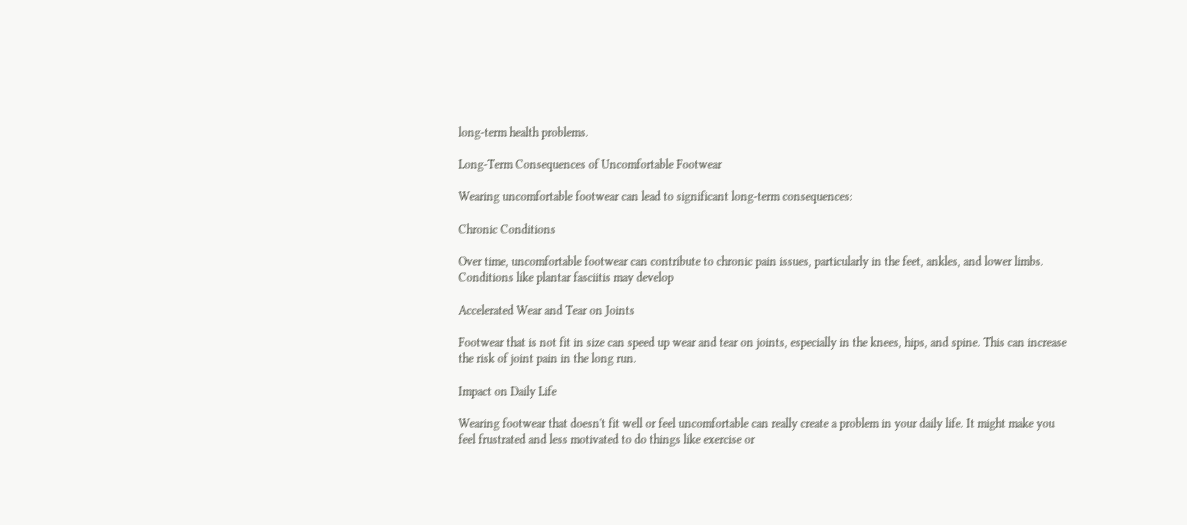long-term health problems.

Long-Term Consequences of Uncomfortable Footwear

Wearing uncomfortable footwear can lead to significant long-term consequences:

Chronic Conditions

Over time, uncomfortable footwear can contribute to chronic pain issues, particularly in the feet, ankles, and lower limbs. Conditions like plantar fasciitis may develop

Accelerated Wear and Tear on Joints

Footwear that is not fit in size can speed up wear and tear on joints, especially in the knees, hips, and spine. This can increase the risk of joint pain in the long run.

Impact on Daily Life

Wearing footwear that doesn't fit well or feel uncomfortable can really create a problem in your daily life. It might make you feel frustrated and less motivated to do things like exercise or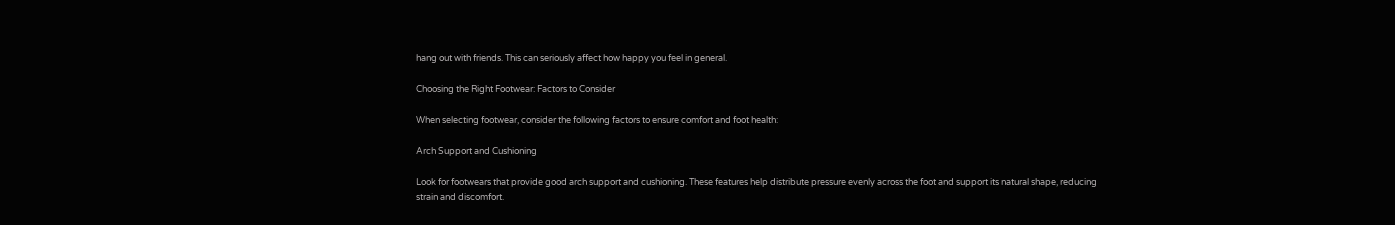hang out with friends. This can seriously affect how happy you feel in general.

Choosing the Right Footwear: Factors to Consider

When selecting footwear, consider the following factors to ensure comfort and foot health:

Arch Support and Cushioning

Look for footwears that provide good arch support and cushioning. These features help distribute pressure evenly across the foot and support its natural shape, reducing strain and discomfort.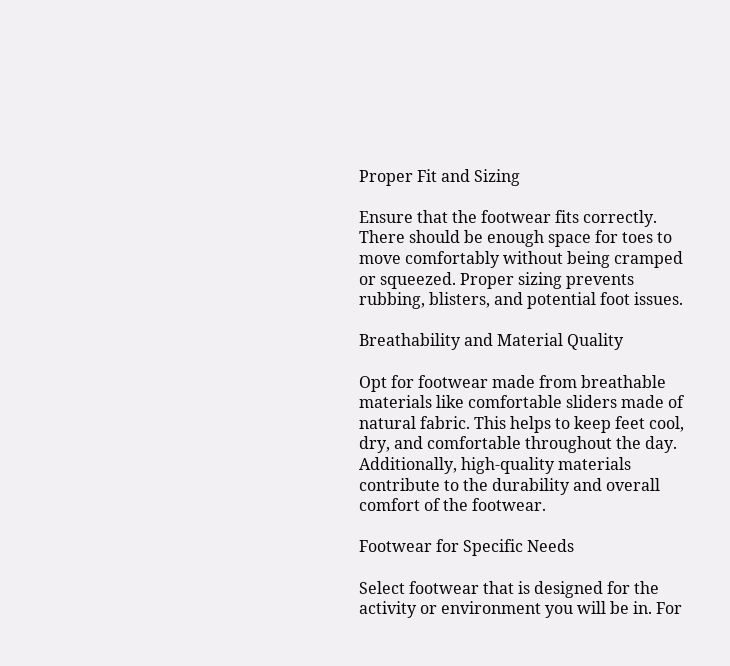Proper Fit and Sizing

Ensure that the footwear fits correctly. There should be enough space for toes to move comfortably without being cramped or squeezed. Proper sizing prevents rubbing, blisters, and potential foot issues.

Breathability and Material Quality

Opt for footwear made from breathable materials like comfortable sliders made of natural fabric. This helps to keep feet cool, dry, and comfortable throughout the day. Additionally, high-quality materials contribute to the durability and overall comfort of the footwear.

Footwear for Specific Needs

Select footwear that is designed for the activity or environment you will be in. For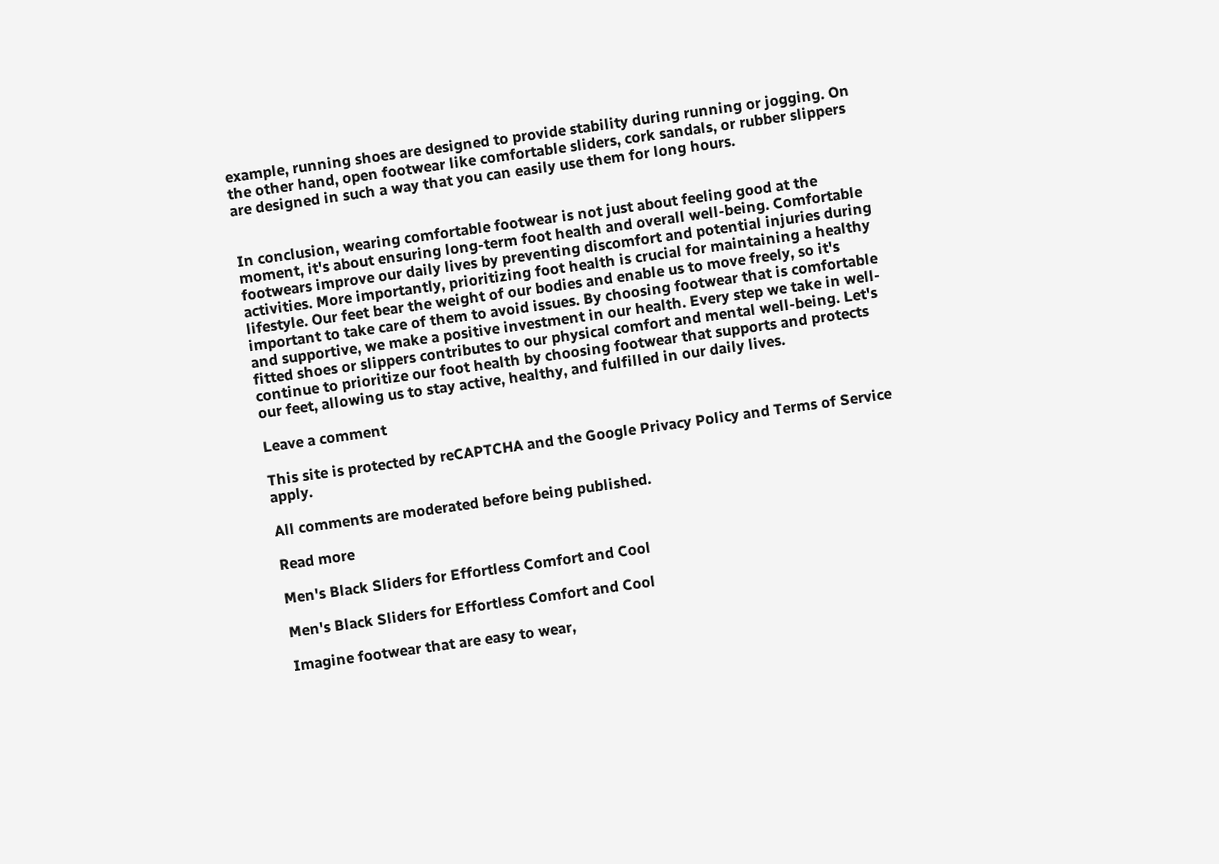example, running shoes are designed to provide stability during running or jogging. On the other hand, open footwear like comfortable sliders, cork sandals, or rubber slippers are designed in such a way that you can easily use them for long hours.


In conclusion, wearing comfortable footwear is not just about feeling good at the moment, it's about ensuring long-term foot health and overall well-being. Comfortable footwears improve our daily lives by preventing discomfort and potential injuries during activities. More importantly, prioritizing foot health is crucial for maintaining a healthy lifestyle. Our feet bear the weight of our bodies and enable us to move freely, so it's important to take care of them to avoid issues. By choosing footwear that is comfortable and supportive, we make a positive investment in our health. Every step we take in well-fitted shoes or slippers contributes to our physical comfort and mental well-being. Let's continue to prioritize our foot health by choosing footwear that supports and protects our feet, allowing us to stay active, healthy, and fulfilled in our daily lives.

Leave a comment

This site is protected by reCAPTCHA and the Google Privacy Policy and Terms of Service apply.

All comments are moderated before being published.

Read more

Men's Black Sliders for Effortless Comfort and Cool

Men's Black Sliders for Effortless Comfort and Cool

Imagine footwear that are easy to wear,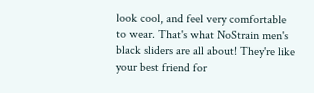look cool, and feel very comfortable to wear. That's what NoStrain men's black sliders are all about! They're like your best friend for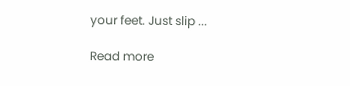your feet. Just slip ...

Read more